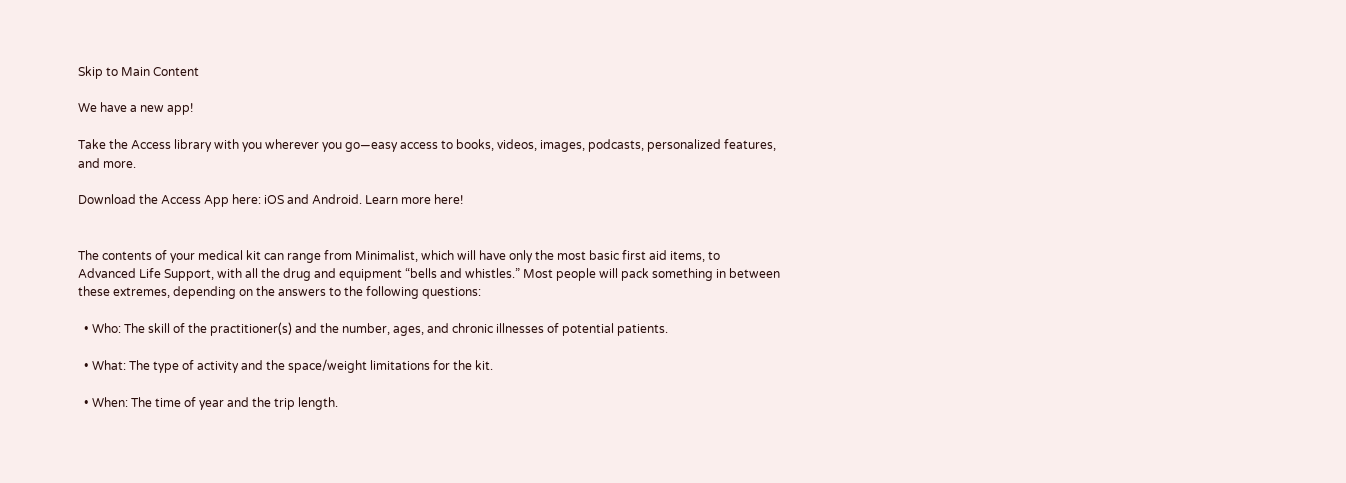Skip to Main Content

We have a new app!

Take the Access library with you wherever you go—easy access to books, videos, images, podcasts, personalized features, and more.

Download the Access App here: iOS and Android. Learn more here!


The contents of your medical kit can range from Minimalist, which will have only the most basic first aid items, to Advanced Life Support, with all the drug and equipment “bells and whistles.” Most people will pack something in between these extremes, depending on the answers to the following questions:

  • Who: The skill of the practitioner(s) and the number, ages, and chronic illnesses of potential patients.

  • What: The type of activity and the space/weight limitations for the kit.

  • When: The time of year and the trip length.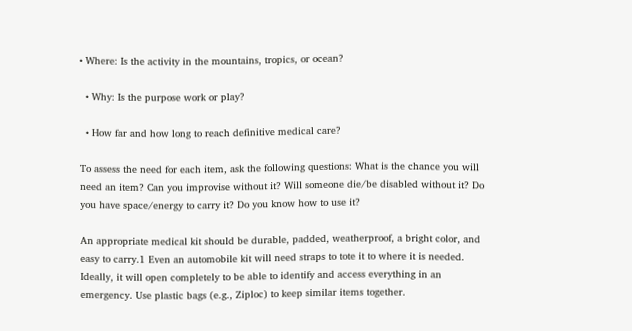• Where: Is the activity in the mountains, tropics, or ocean?

  • Why: Is the purpose work or play?

  • How far and how long to reach definitive medical care?

To assess the need for each item, ask the following questions: What is the chance you will need an item? Can you improvise without it? Will someone die/be disabled without it? Do you have space/energy to carry it? Do you know how to use it?

An appropriate medical kit should be durable, padded, weatherproof, a bright color, and easy to carry.1 Even an automobile kit will need straps to tote it to where it is needed. Ideally, it will open completely to be able to identify and access everything in an emergency. Use plastic bags (e.g., Ziploc) to keep similar items together.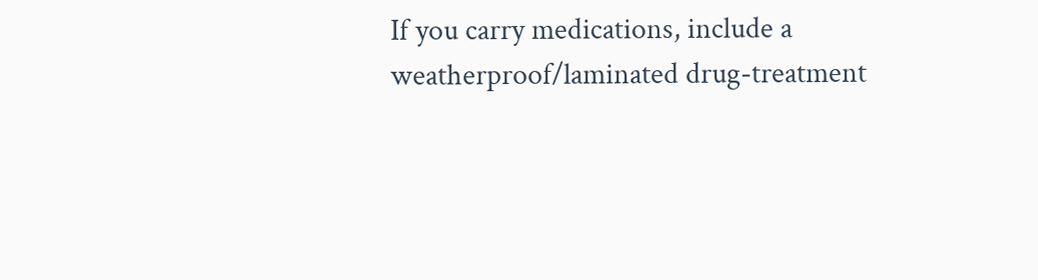If you carry medications, include a weatherproof/laminated drug-treatment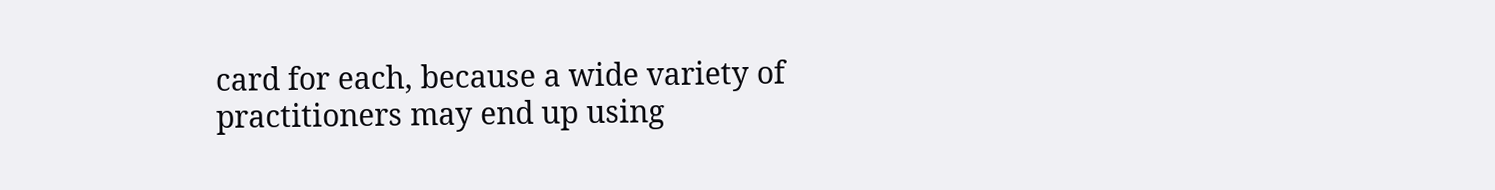card for each, because a wide variety of practitioners may end up using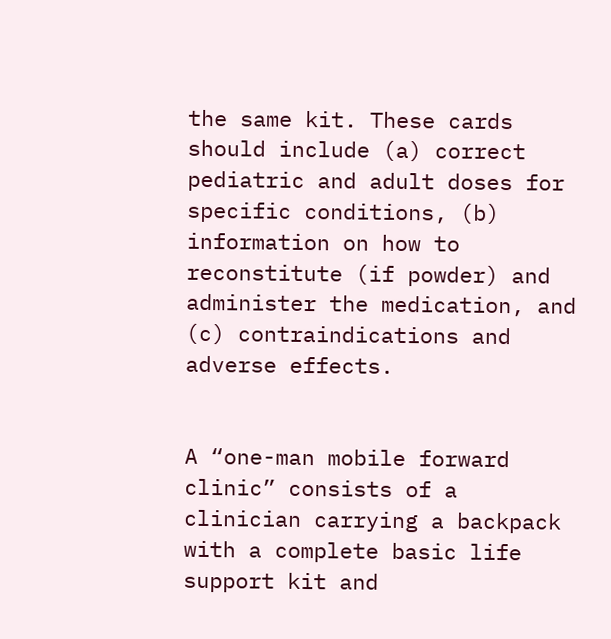the same kit. These cards should include (a) correct pediatric and adult doses for specific conditions, (b) information on how to reconstitute (if powder) and administer the medication, and (c) contraindications and adverse effects.


A “one-man mobile forward clinic” consists of a clinician carrying a backpack with a complete basic life support kit and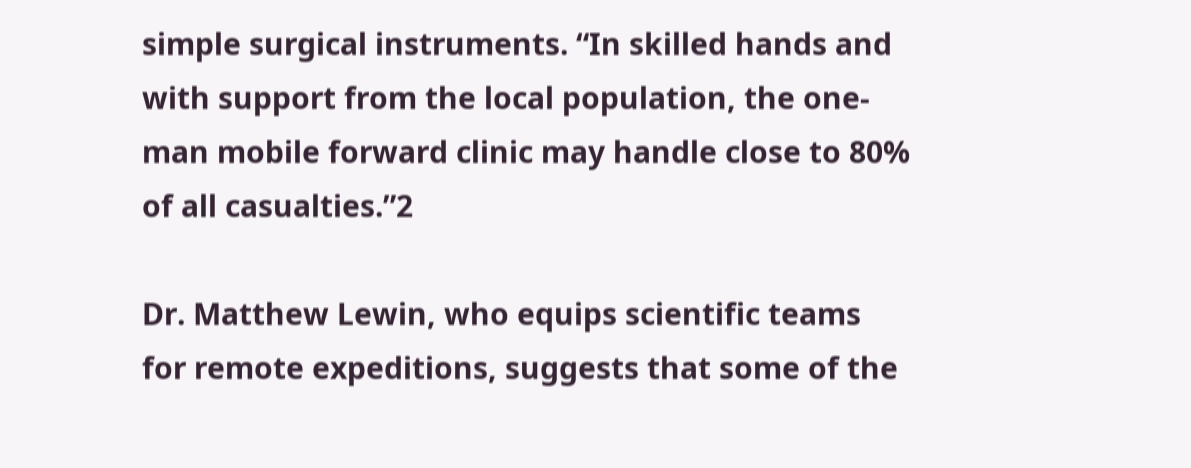simple surgical instruments. “In skilled hands and with support from the local population, the one-man mobile forward clinic may handle close to 80% of all casualties.”2

Dr. Matthew Lewin, who equips scientific teams for remote expeditions, suggests that some of the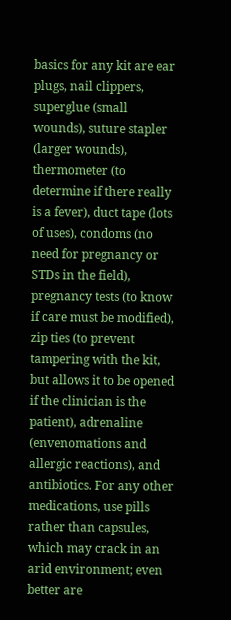basics for any kit are ear plugs, nail clippers, superglue (small wounds), suture stapler (larger wounds), thermometer (to determine if there really is a fever), duct tape (lots of uses), condoms (no need for pregnancy or STDs in the field), pregnancy tests (to know if care must be modified), zip ties (to prevent tampering with the kit, but allows it to be opened if the clinician is the patient), adrenaline (envenomations and allergic reactions), and antibiotics. For any other medications, use pills rather than capsules, which may crack in an arid environment; even better are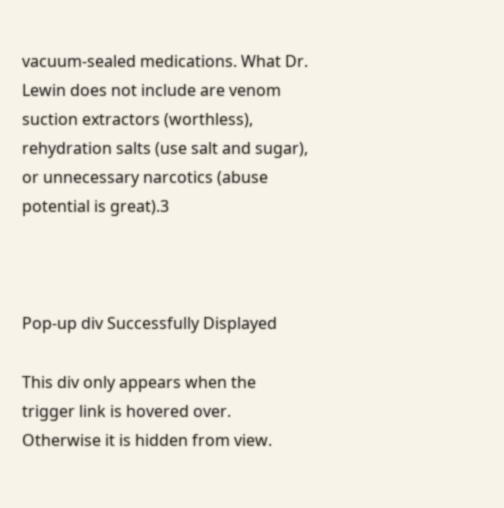vacuum-sealed medications. What Dr. Lewin does not include are venom suction extractors (worthless), rehydration salts (use salt and sugar), or unnecessary narcotics (abuse potential is great).3



Pop-up div Successfully Displayed

This div only appears when the trigger link is hovered over. Otherwise it is hidden from view.